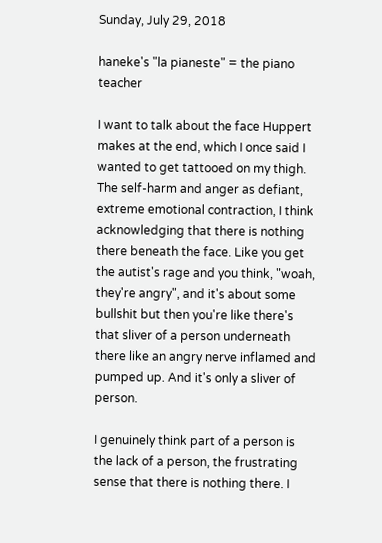Sunday, July 29, 2018

haneke's "la pianeste" = the piano teacher

I want to talk about the face Huppert makes at the end, which I once said I wanted to get tattooed on my thigh. The self-harm and anger as defiant, extreme emotional contraction, I think acknowledging that there is nothing there beneath the face. Like you get the autist's rage and you think, "woah, they're angry", and it's about some bullshit but then you're like there's that sliver of a person underneath there like an angry nerve inflamed and pumped up. And it's only a sliver of person.

I genuinely think part of a person is the lack of a person, the frustrating sense that there is nothing there. I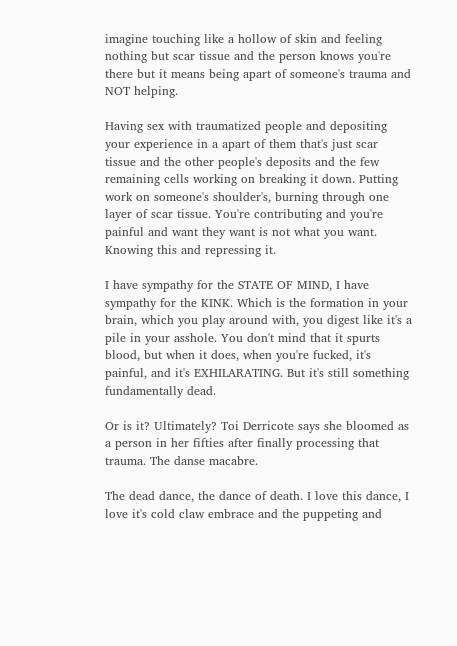imagine touching like a hollow of skin and feeling nothing but scar tissue and the person knows you're there but it means being apart of someone's trauma and NOT helping.

Having sex with traumatized people and depositing your experience in a apart of them that's just scar tissue and the other people's deposits and the few remaining cells working on breaking it down. Putting work on someone's shoulder's, burning through one layer of scar tissue. You're contributing and you're painful and want they want is not what you want. Knowing this and repressing it.

I have sympathy for the STATE OF MIND, I have sympathy for the KINK. Which is the formation in your brain, which you play around with, you digest like it's a pile in your asshole. You don't mind that it spurts blood, but when it does, when you're fucked, it's painful, and it's EXHILARATING. But it's still something fundamentally dead.

Or is it? Ultimately? Toi Derricote says she bloomed as a person in her fifties after finally processing that trauma. The danse macabre.

The dead dance, the dance of death. I love this dance, I love it's cold claw embrace and the puppeting and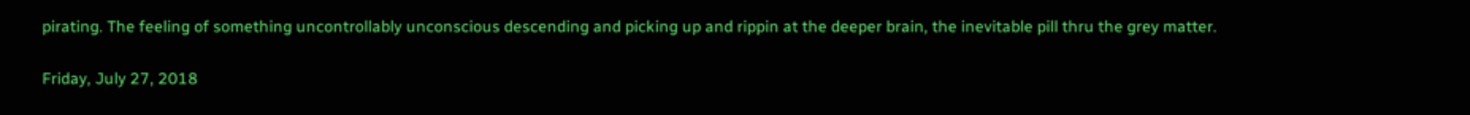pirating. The feeling of something uncontrollably unconscious descending and picking up and rippin at the deeper brain, the inevitable pill thru the grey matter.

Friday, July 27, 2018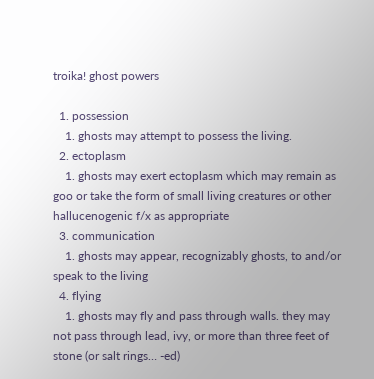troika! ghost powers

  1. possession
    1. ghosts may attempt to possess the living.
  2. ectoplasm
    1. ghosts may exert ectoplasm which may remain as goo or take the form of small living creatures or other hallucenogenic f/x as appropriate
  3. communication
    1. ghosts may appear, recognizably ghosts, to and/or speak to the living
  4. flying
    1. ghosts may fly and pass through walls. they may not pass through lead, ivy, or more than three feet of stone (or salt rings… -ed)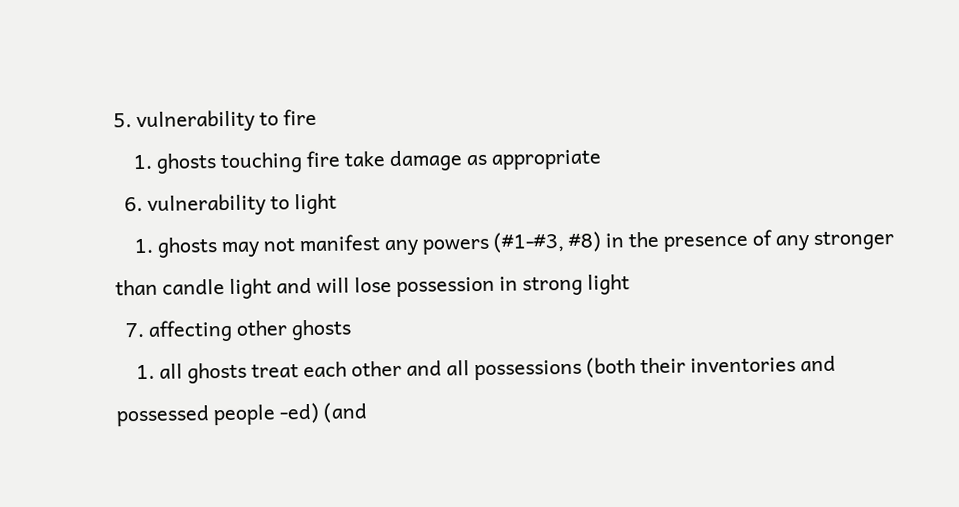5. vulnerability to fire
    1. ghosts touching fire take damage as appropriate
  6. vulnerability to light
    1. ghosts may not manifest any powers (#1-#3, #8) in the presence of any stronger than candle light and will lose possession in strong light
  7. affecting other ghosts
    1. all ghosts treat each other and all possessions (both their inventories and possessed people -ed) (and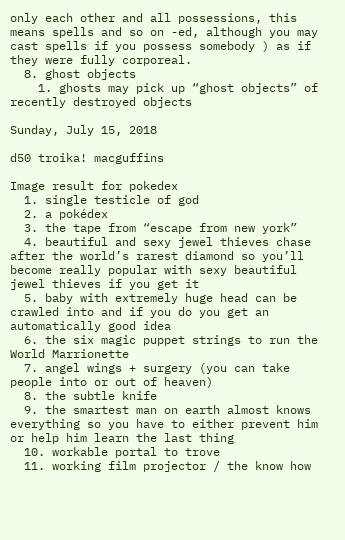only each other and all possessions, this means spells and so on -ed, although you may cast spells if you possess somebody ) as if they were fully corporeal.
  8. ghost objects
    1. ghosts may pick up “ghost objects” of recently destroyed objects

Sunday, July 15, 2018

d50 troika! macguffins

Image result for pokedex
  1. single testicle of god
  2. a pokédex
  3. the tape from “escape from new york”
  4. beautiful and sexy jewel thieves chase after the world’s rarest diamond so you’ll become really popular with sexy beautiful jewel thieves if you get it
  5. baby with extremely huge head can be crawled into and if you do you get an automatically good idea
  6. the six magic puppet strings to run the World Marrionette
  7. angel wings + surgery (you can take people into or out of heaven)
  8. the subtle knife
  9. the smartest man on earth almost knows everything so you have to either prevent him or help him learn the last thing
  10. workable portal to trove
  11. working film projector / the know how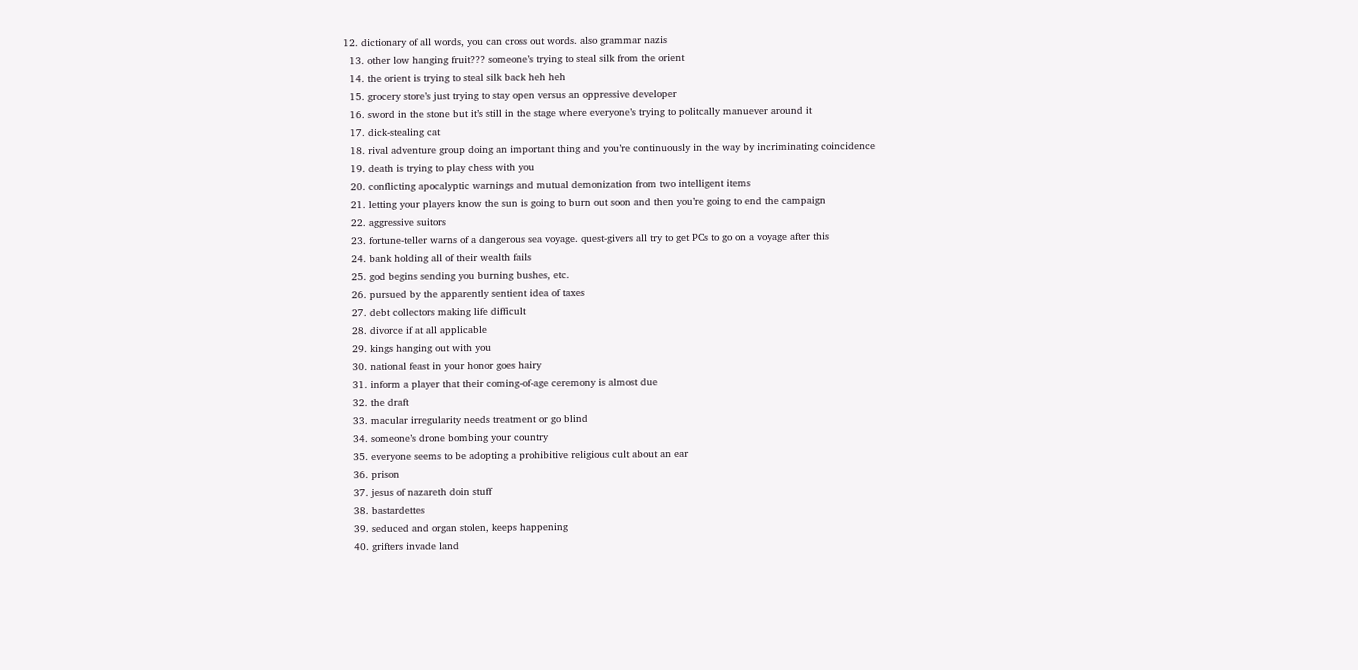12. dictionary of all words, you can cross out words. also grammar nazis
  13. other low hanging fruit??? someone’s trying to steal silk from the orient
  14. the orient is trying to steal silk back heh heh
  15. grocery store’s just trying to stay open versus an oppressive developer
  16. sword in the stone but it’s still in the stage where everyone’s trying to politcally manuever around it
  17. dick-stealing cat
  18. rival adventure group doing an important thing and you’re continuously in the way by incriminating coincidence
  19. death is trying to play chess with you
  20. conflicting apocalyptic warnings and mutual demonization from two intelligent items
  21. letting your players know the sun is going to burn out soon and then you’re going to end the campaign
  22. aggressive suitors
  23. fortune-teller warns of a dangerous sea voyage. quest-givers all try to get PCs to go on a voyage after this
  24. bank holding all of their wealth fails
  25. god begins sending you burning bushes, etc.
  26. pursued by the apparently sentient idea of taxes
  27. debt collectors making life difficult
  28. divorce if at all applicable
  29. kings hanging out with you
  30. national feast in your honor goes hairy
  31. inform a player that their coming-of-age ceremony is almost due
  32. the draft
  33. macular irregularity needs treatment or go blind
  34. someone’s drone bombing your country
  35. everyone seems to be adopting a prohibitive religious cult about an ear
  36. prison
  37. jesus of nazareth doin stuff
  38. bastardettes
  39. seduced and organ stolen, keeps happening
  40. grifters invade land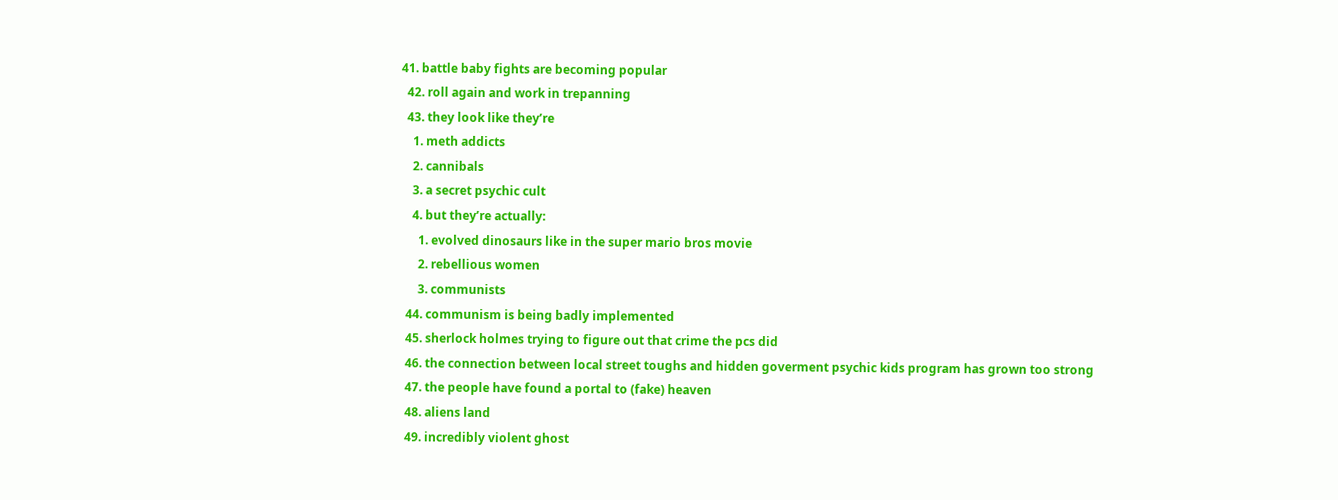41. battle baby fights are becoming popular
  42. roll again and work in trepanning
  43. they look like they’re
    1. meth addicts
    2. cannibals
    3. a secret psychic cult
    4. but they’re actually:
      1. evolved dinosaurs like in the super mario bros movie
      2. rebellious women
      3. communists
  44. communism is being badly implemented
  45. sherlock holmes trying to figure out that crime the pcs did
  46. the connection between local street toughs and hidden goverment psychic kids program has grown too strong
  47. the people have found a portal to (fake) heaven
  48. aliens land
  49. incredibly violent ghost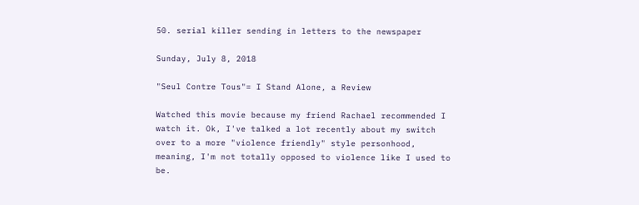50. serial killer sending in letters to the newspaper

Sunday, July 8, 2018

"Seul Contre Tous"= I Stand Alone, a Review

Watched this movie because my friend Rachael recommended I watch it. Ok, I've talked a lot recently about my switch over to a more "violence friendly" style personhood, meaning, I'm not totally opposed to violence like I used to be.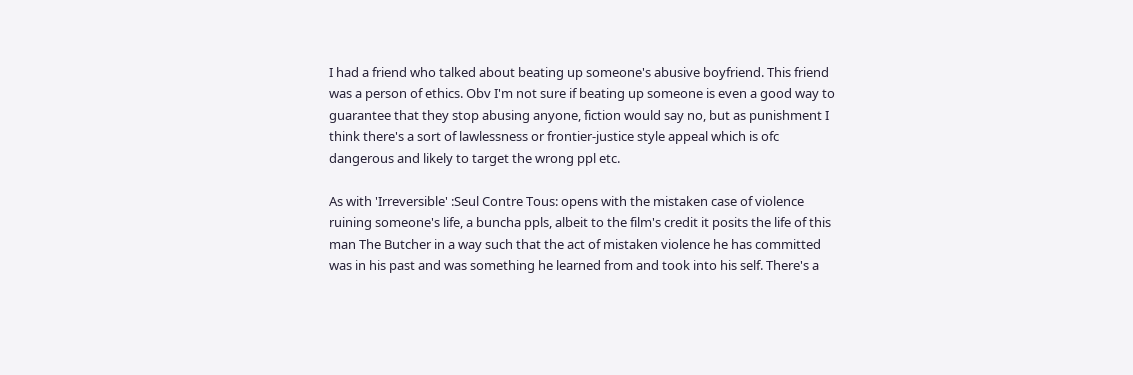I had a friend who talked about beating up someone's abusive boyfriend. This friend was a person of ethics. Obv I'm not sure if beating up someone is even a good way to guarantee that they stop abusing anyone, fiction would say no, but as punishment I think there's a sort of lawlessness or frontier-justice style appeal which is ofc dangerous and likely to target the wrong ppl etc.

As with 'Irreversible' :Seul Contre Tous: opens with the mistaken case of violence ruining someone's life, a buncha ppls, albeit to the film's credit it posits the life of this man The Butcher in a way such that the act of mistaken violence he has committed was in his past and was something he learned from and took into his self. There's a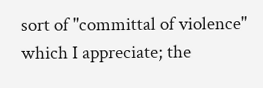sort of "committal of violence" which I appreciate; the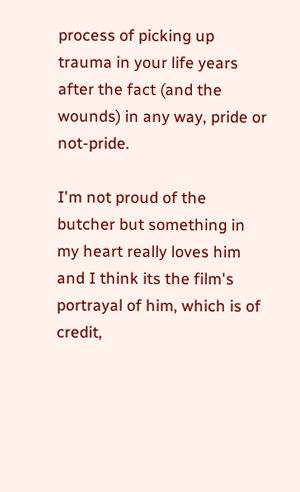process of picking up trauma in your life years after the fact (and the wounds) in any way, pride or not-pride.

I'm not proud of the butcher but something in my heart really loves him and I think its the film's portrayal of him, which is of credit,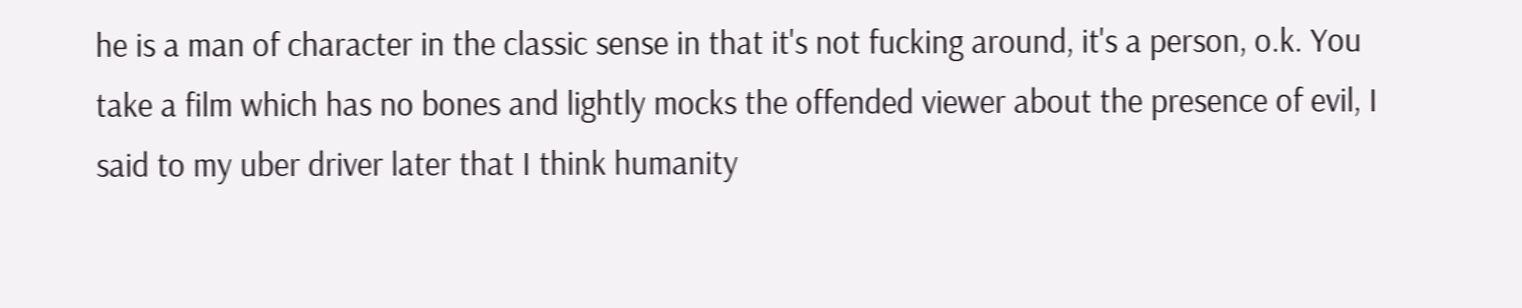he is a man of character in the classic sense in that it's not fucking around, it's a person, o.k. You take a film which has no bones and lightly mocks the offended viewer about the presence of evil, I said to my uber driver later that I think humanity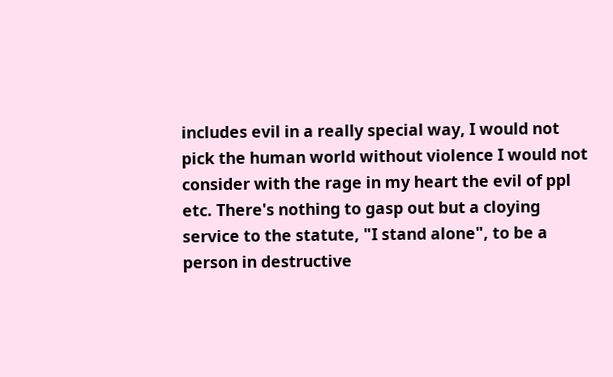includes evil in a really special way, I would not pick the human world without violence I would not consider with the rage in my heart the evil of ppl etc. There's nothing to gasp out but a cloying service to the statute, "I stand alone", to be a person in destructive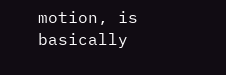motion, is basically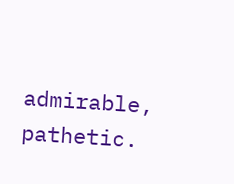admirable, pathetic.